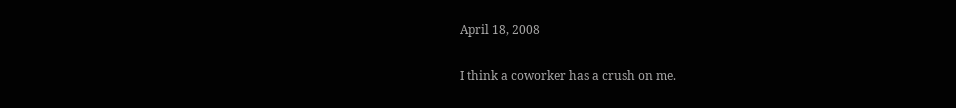April 18, 2008

I think a coworker has a crush on me.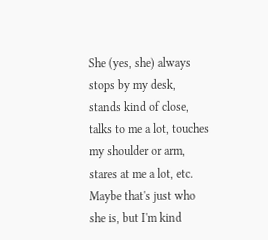She (yes, she) always stops by my desk, stands kind of close, talks to me a lot, touches my shoulder or arm, stares at me a lot, etc. Maybe that's just who she is, but I'm kind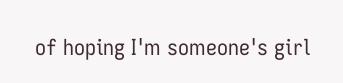of hoping I'm someone's girl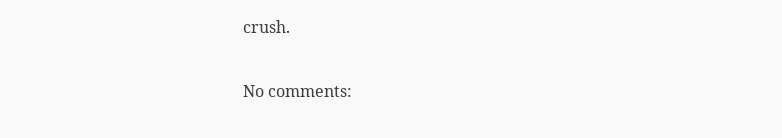crush.

No comments: